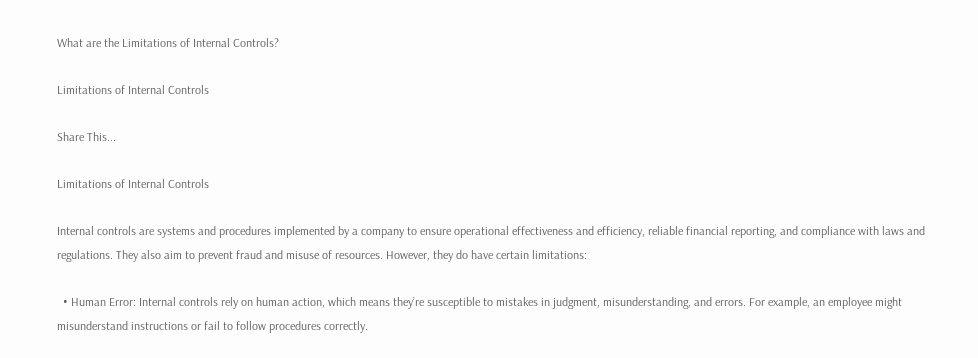What are the Limitations of Internal Controls?

Limitations of Internal Controls

Share This...

Limitations of Internal Controls

Internal controls are systems and procedures implemented by a company to ensure operational effectiveness and efficiency, reliable financial reporting, and compliance with laws and regulations. They also aim to prevent fraud and misuse of resources. However, they do have certain limitations:

  • Human Error: Internal controls rely on human action, which means they’re susceptible to mistakes in judgment, misunderstanding, and errors. For example, an employee might misunderstand instructions or fail to follow procedures correctly.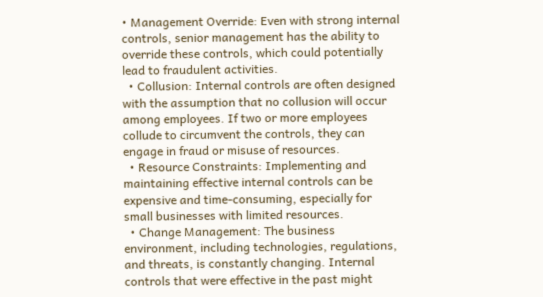• Management Override: Even with strong internal controls, senior management has the ability to override these controls, which could potentially lead to fraudulent activities.
  • Collusion: Internal controls are often designed with the assumption that no collusion will occur among employees. If two or more employees collude to circumvent the controls, they can engage in fraud or misuse of resources.
  • Resource Constraints: Implementing and maintaining effective internal controls can be expensive and time-consuming, especially for small businesses with limited resources.
  • Change Management: The business environment, including technologies, regulations, and threats, is constantly changing. Internal controls that were effective in the past might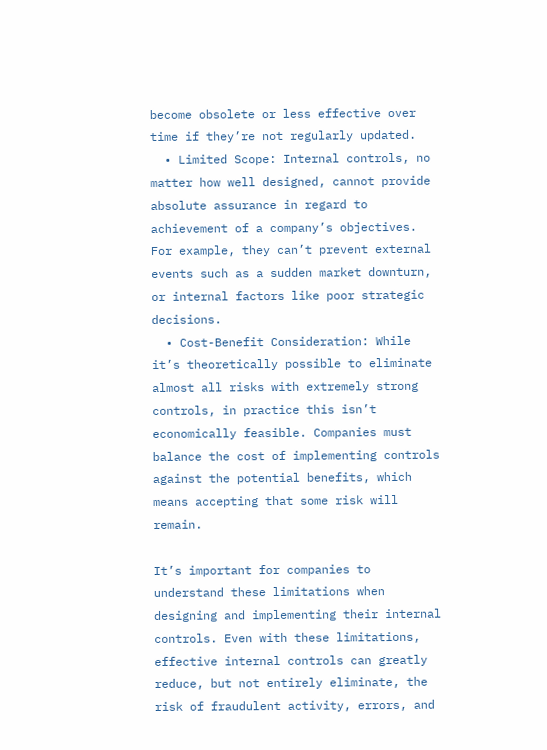become obsolete or less effective over time if they’re not regularly updated.
  • Limited Scope: Internal controls, no matter how well designed, cannot provide absolute assurance in regard to achievement of a company’s objectives. For example, they can’t prevent external events such as a sudden market downturn, or internal factors like poor strategic decisions.
  • Cost-Benefit Consideration: While it’s theoretically possible to eliminate almost all risks with extremely strong controls, in practice this isn’t economically feasible. Companies must balance the cost of implementing controls against the potential benefits, which means accepting that some risk will remain.

It’s important for companies to understand these limitations when designing and implementing their internal controls. Even with these limitations, effective internal controls can greatly reduce, but not entirely eliminate, the risk of fraudulent activity, errors, and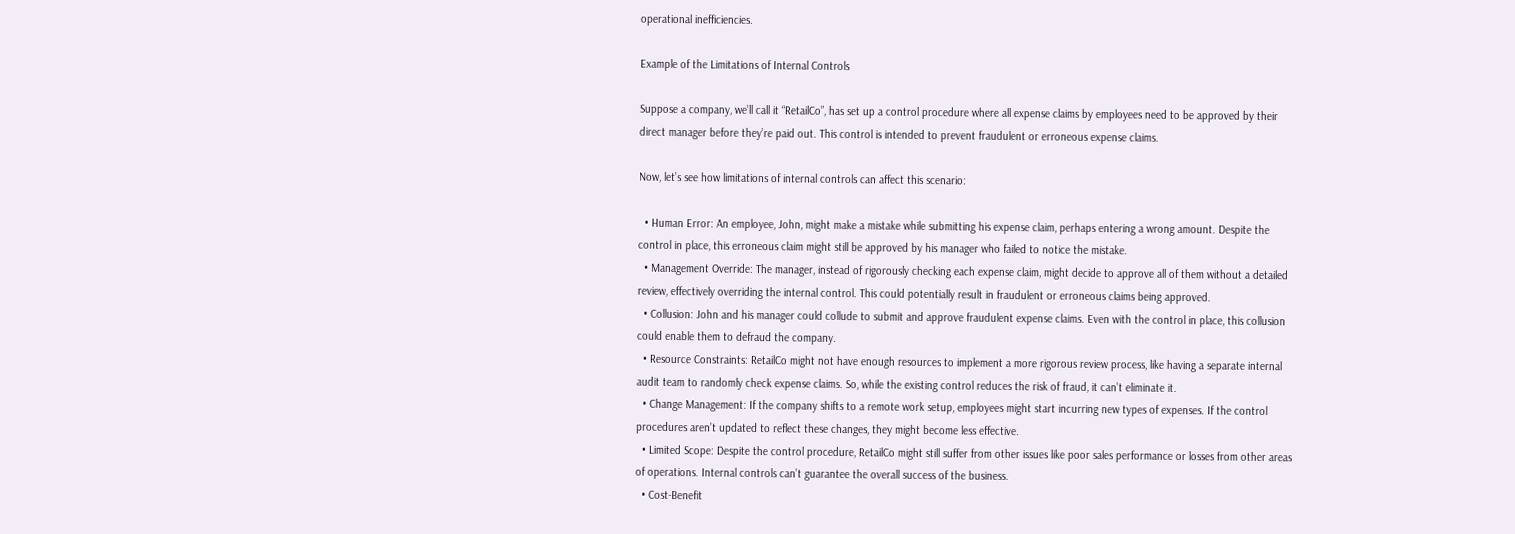operational inefficiencies.

Example of the Limitations of Internal Controls

Suppose a company, we’ll call it “RetailCo”, has set up a control procedure where all expense claims by employees need to be approved by their direct manager before they’re paid out. This control is intended to prevent fraudulent or erroneous expense claims.

Now, let’s see how limitations of internal controls can affect this scenario:

  • Human Error: An employee, John, might make a mistake while submitting his expense claim, perhaps entering a wrong amount. Despite the control in place, this erroneous claim might still be approved by his manager who failed to notice the mistake.
  • Management Override: The manager, instead of rigorously checking each expense claim, might decide to approve all of them without a detailed review, effectively overriding the internal control. This could potentially result in fraudulent or erroneous claims being approved.
  • Collusion: John and his manager could collude to submit and approve fraudulent expense claims. Even with the control in place, this collusion could enable them to defraud the company.
  • Resource Constraints: RetailCo might not have enough resources to implement a more rigorous review process, like having a separate internal audit team to randomly check expense claims. So, while the existing control reduces the risk of fraud, it can’t eliminate it.
  • Change Management: If the company shifts to a remote work setup, employees might start incurring new types of expenses. If the control procedures aren’t updated to reflect these changes, they might become less effective.
  • Limited Scope: Despite the control procedure, RetailCo might still suffer from other issues like poor sales performance or losses from other areas of operations. Internal controls can’t guarantee the overall success of the business.
  • Cost-Benefit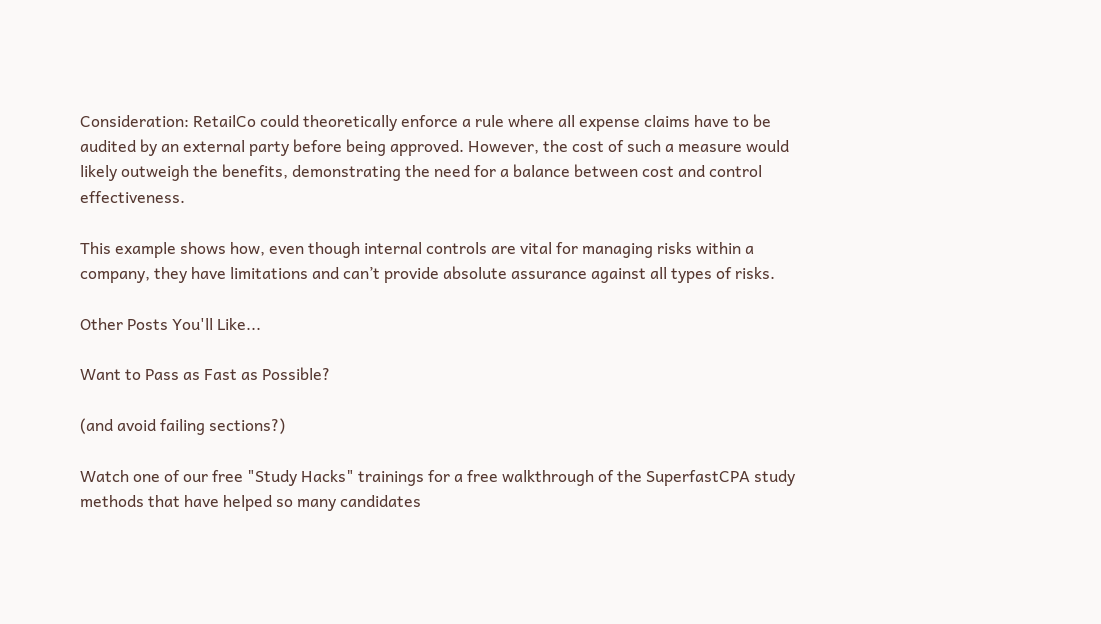Consideration: RetailCo could theoretically enforce a rule where all expense claims have to be audited by an external party before being approved. However, the cost of such a measure would likely outweigh the benefits, demonstrating the need for a balance between cost and control effectiveness.

This example shows how, even though internal controls are vital for managing risks within a company, they have limitations and can’t provide absolute assurance against all types of risks.

Other Posts You'll Like...

Want to Pass as Fast as Possible?

(and avoid failing sections?)

Watch one of our free "Study Hacks" trainings for a free walkthrough of the SuperfastCPA study methods that have helped so many candidates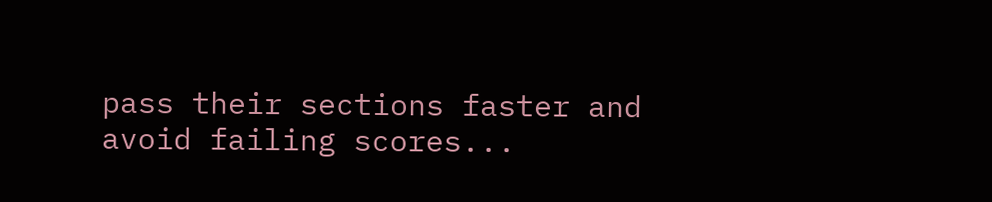pass their sections faster and avoid failing scores...